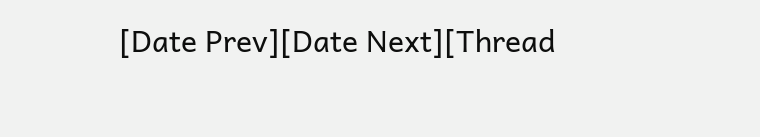[Date Prev][Date Next][Thread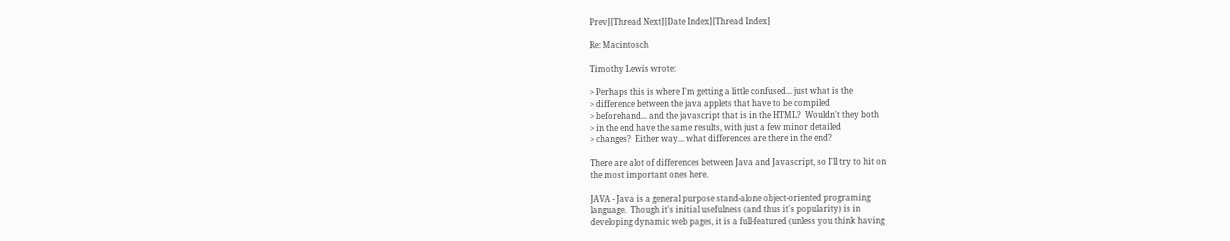Prev][Thread Next][Date Index][Thread Index]

Re: Macintosch

Timothy Lewis wrote:

> Perhaps this is where I'm getting a little confused... just what is the
> difference between the java applets that have to be compiled
> beforehand... and the javascript that is in the HTML?  Wouldn't they both
> in the end have the same results, with just a few minor detailed
> changes?  Either way... what differences are there in the end?

There are alot of differences between Java and Javascript, so I'll try to hit on
the most important ones here.

JAVA - Java is a general purpose stand-alone object-oriented programing
language.  Though it's initial usefulness (and thus it's popularity) is in
developing dynamic web pages, it is a full-featured (unless you think having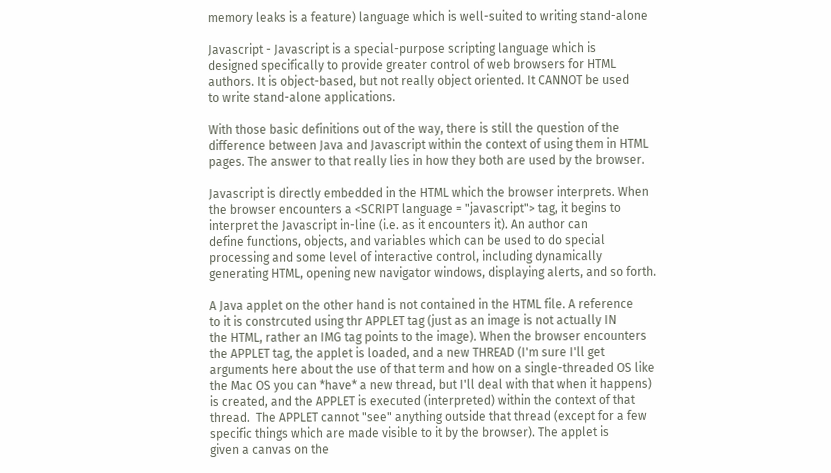memory leaks is a feature) language which is well-suited to writing stand-alone

Javascript - Javascript is a special-purpose scripting language which is
designed specifically to provide greater control of web browsers for HTML
authors. It is object-based, but not really object oriented. It CANNOT be used
to write stand-alone applications.

With those basic definitions out of the way, there is still the question of the
difference between Java and Javascript within the context of using them in HTML
pages. The answer to that really lies in how they both are used by the browser.

Javascript is directly embedded in the HTML which the browser interprets. When
the browser encounters a <SCRIPT language = "javascript"> tag, it begins to
interpret the Javascript in-line (i.e. as it encounters it). An author can
define functions, objects, and variables which can be used to do special
processing and some level of interactive control, including dynamically
generating HTML, opening new navigator windows, displaying alerts, and so forth.

A Java applet on the other hand is not contained in the HTML file. A reference
to it is constrcuted using thr APPLET tag (just as an image is not actually IN
the HTML, rather an IMG tag points to the image). When the browser encounters
the APPLET tag, the applet is loaded, and a new THREAD (I'm sure I'll get
arguments here about the use of that term and how on a single-threaded OS like
the Mac OS you can *have* a new thread, but I'll deal with that when it happens)
is created, and the APPLET is executed (interpreted) within the context of that
thread.  The APPLET cannot "see" anything outside that thread (except for a few
specific things which are made visible to it by the browser). The applet is
given a canvas on the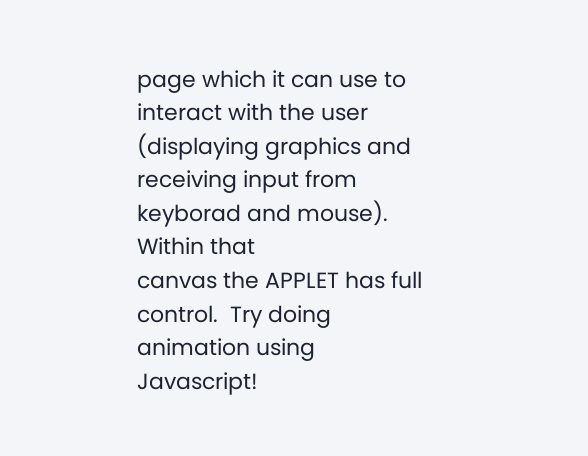page which it can use to interact with the user
(displaying graphics and receiving input from keyborad and mouse). Within that
canvas the APPLET has full control.  Try doing animation using Javascript!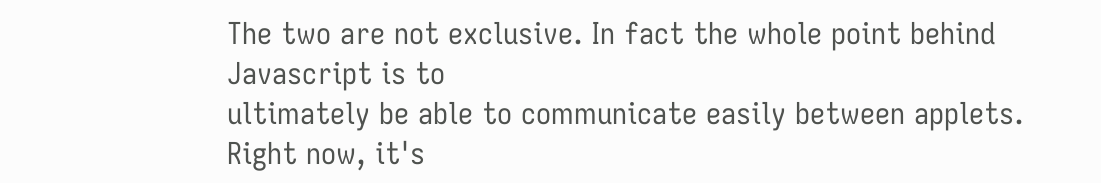The two are not exclusive. In fact the whole point behind Javascript is to
ultimately be able to communicate easily between applets. Right now, it's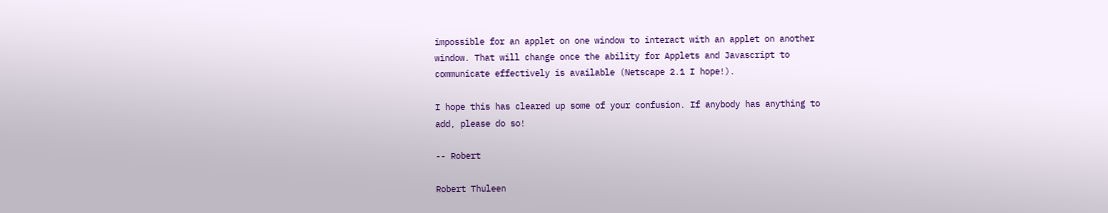impossible for an applet on one window to interact with an applet on another
window. That will change once the ability for Applets and Javascript to
communicate effectively is available (Netscape 2.1 I hope!).

I hope this has cleared up some of your confusion. If anybody has anything to
add, please do so!

-- Robert

Robert Thuleen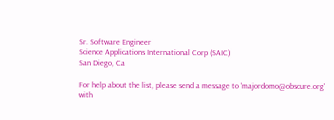Sr. Software Engineer
Science Applications International Corp (SAIC)
San Diego, Ca

For help about the list, please send a message to 'majordomo@obscure.org'
with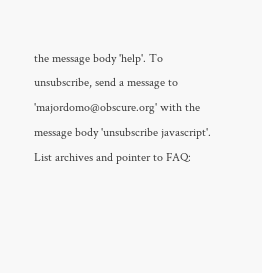the message body 'help'. To unsubscribe, send a message to
'majordomo@obscure.org' with the message body 'unsubscribe javascript'.
List archives and pointer to FAQ: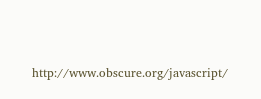http://www.obscure.org/javascript/